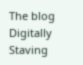The blog Digitally Staving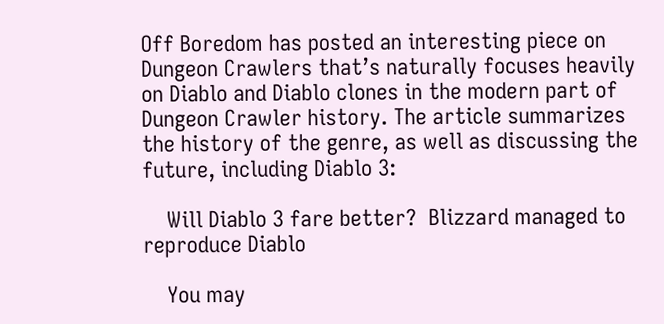Off Boredom has posted an interesting piece on Dungeon Crawlers that’s naturally focuses heavily on Diablo and Diablo clones in the modern part of Dungeon Crawler history. The article summarizes the history of the genre, as well as discussing the future, including Diablo 3:

    Will Diablo 3 fare better?  Blizzard managed to reproduce Diablo

    You may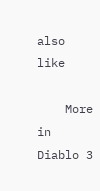also like

    More in Diablo 3